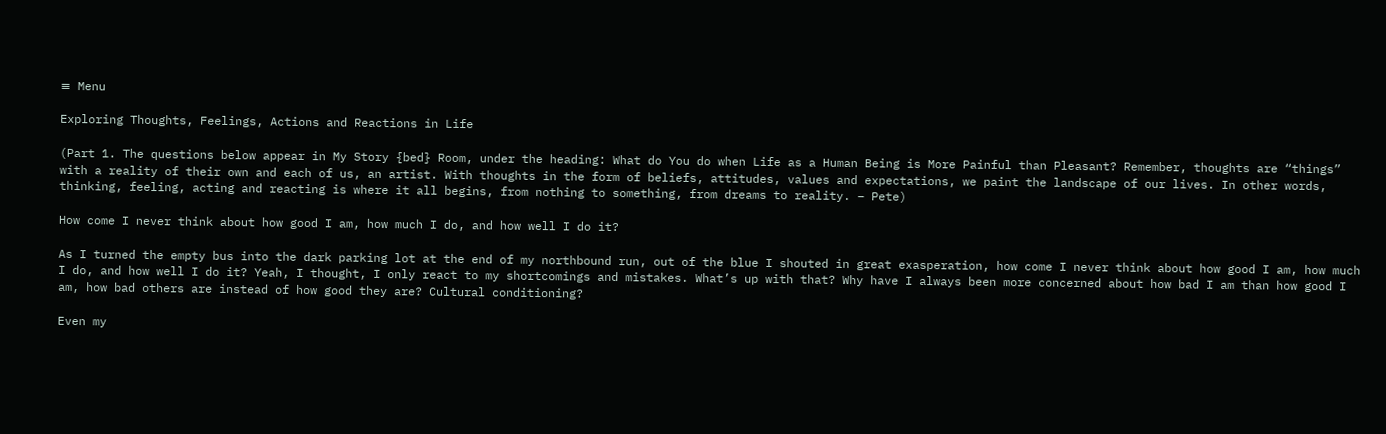≡ Menu

Exploring Thoughts, Feelings, Actions and Reactions in Life

(Part 1. The questions below appear in My Story {bed} Room, under the heading: What do You do when Life as a Human Being is More Painful than Pleasant? Remember, thoughts are “things” with a reality of their own and each of us, an artist. With thoughts in the form of beliefs, attitudes, values and expectations, we paint the landscape of our lives. In other words, thinking, feeling, acting and reacting is where it all begins, from nothing to something, from dreams to reality. – Pete)

How come I never think about how good I am, how much I do, and how well I do it?

As I turned the empty bus into the dark parking lot at the end of my northbound run, out of the blue I shouted in great exasperation, how come I never think about how good I am, how much I do, and how well I do it? Yeah, I thought, I only react to my shortcomings and mistakes. What’s up with that? Why have I always been more concerned about how bad I am than how good I am, how bad others are instead of how good they are? Cultural conditioning?

Even my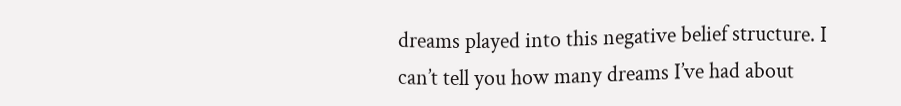dreams played into this negative belief structure. I can’t tell you how many dreams I’ve had about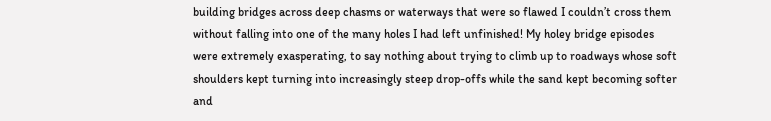building bridges across deep chasms or waterways that were so flawed I couldn’t cross them without falling into one of the many holes I had left unfinished! My holey bridge episodes were extremely exasperating, to say nothing about trying to climb up to roadways whose soft shoulders kept turning into increasingly steep drop-offs while the sand kept becoming softer and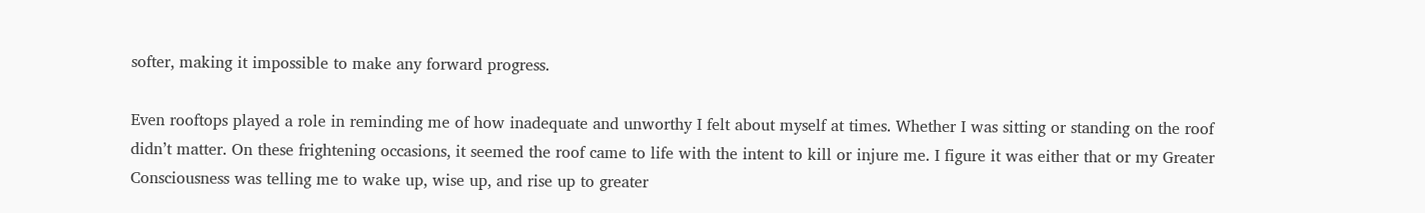softer, making it impossible to make any forward progress.

Even rooftops played a role in reminding me of how inadequate and unworthy I felt about myself at times. Whether I was sitting or standing on the roof didn’t matter. On these frightening occasions, it seemed the roof came to life with the intent to kill or injure me. I figure it was either that or my Greater Consciousness was telling me to wake up, wise up, and rise up to greater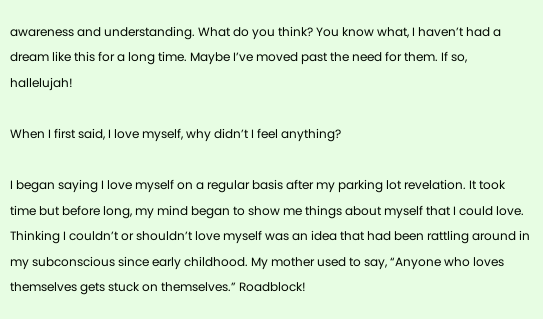awareness and understanding. What do you think? You know what, I haven’t had a dream like this for a long time. Maybe I’ve moved past the need for them. If so, hallelujah!

When I first said, I love myself, why didn’t I feel anything?

I began saying I love myself on a regular basis after my parking lot revelation. It took time but before long, my mind began to show me things about myself that I could love. Thinking I couldn’t or shouldn’t love myself was an idea that had been rattling around in my subconscious since early childhood. My mother used to say, “Anyone who loves themselves gets stuck on themselves.” Roadblock!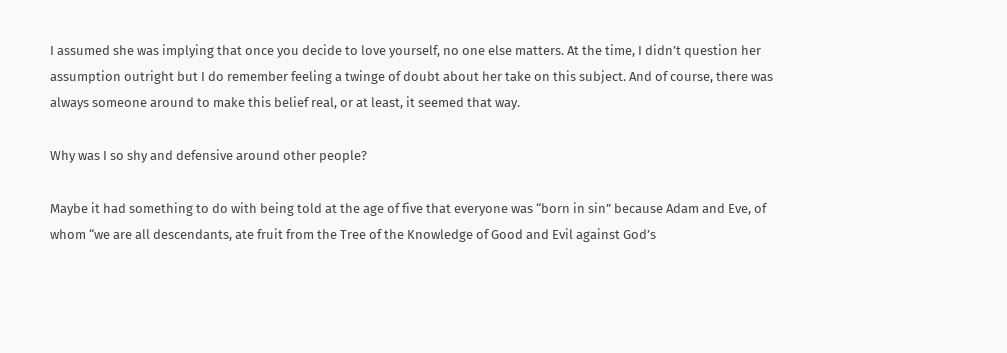I assumed she was implying that once you decide to love yourself, no one else matters. At the time, I didn’t question her assumption outright but I do remember feeling a twinge of doubt about her take on this subject. And of course, there was always someone around to make this belief real, or at least, it seemed that way.

Why was I so shy and defensive around other people?

Maybe it had something to do with being told at the age of five that everyone was “born in sin” because Adam and Eve, of whom “we are all descendants, ate fruit from the Tree of the Knowledge of Good and Evil against God’s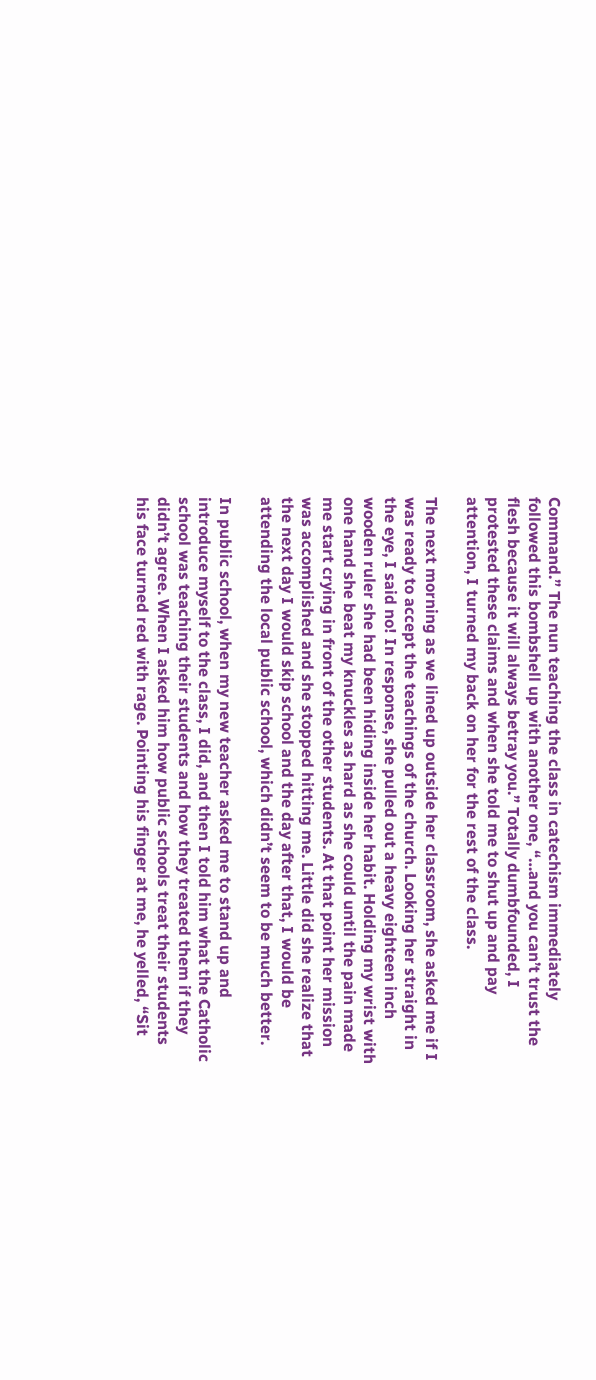Command.” The nun teaching the class in catechism immediately followed this bombshell up with another one, “…and you can’t trust the flesh because it will always betray you.” Totally dumbfounded, I protested these claims and when she told me to shut up and pay attention, I turned my back on her for the rest of the class.

The next morning as we lined up outside her classroom, she asked me if I was ready to accept the teachings of the church. Looking her straight in the eye, I said no! In response, she pulled out a heavy eighteen inch wooden ruler she had been hiding inside her habit. Holding my wrist with one hand she beat my knuckles as hard as she could until the pain made me start crying in front of the other students. At that point her mission was accomplished and she stopped hitting me. Little did she realize that the next day I would skip school and the day after that, I would be attending the local public school, which didn’t seem to be much better.

In public school, when my new teacher asked me to stand up and introduce myself to the class, I did, and then I told him what the Catholic school was teaching their students and how they treated them if they didn’t agree. When I asked him how public schools treat their students his face turned red with rage. Pointing his finger at me, he yelled, “Sit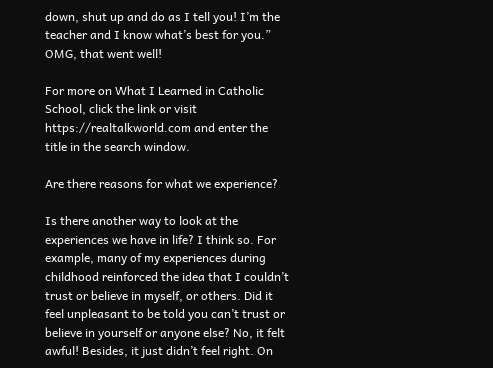down, shut up and do as I tell you! I’m the teacher and I know what’s best for you.” OMG, that went well!

For more on What I Learned in Catholic School, click the link or visit https://realtalkworld.com and enter the title in the search window.

Are there reasons for what we experience?

Is there another way to look at the experiences we have in life? I think so. For example, many of my experiences during childhood reinforced the idea that I couldn’t trust or believe in myself, or others. Did it feel unpleasant to be told you can’t trust or believe in yourself or anyone else? No, it felt awful! Besides, it just didn’t feel right. On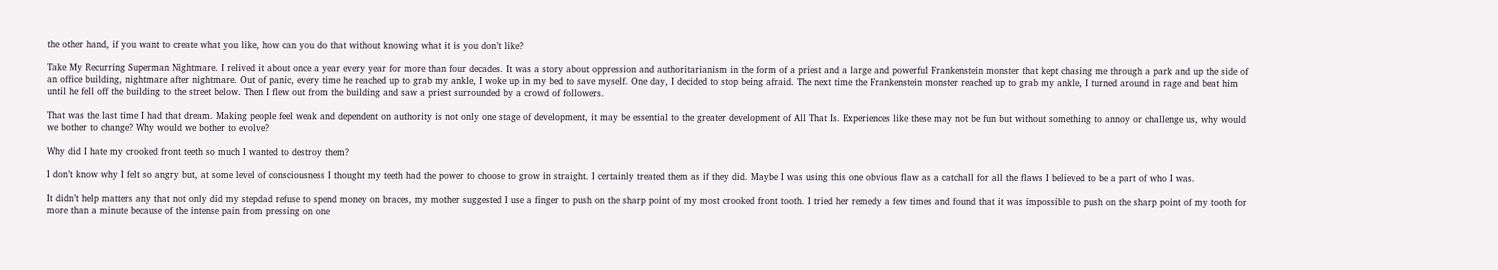the other hand, if you want to create what you like, how can you do that without knowing what it is you don’t like?

Take My Recurring Superman Nightmare. I relived it about once a year every year for more than four decades. It was a story about oppression and authoritarianism in the form of a priest and a large and powerful Frankenstein monster that kept chasing me through a park and up the side of an office building, nightmare after nightmare. Out of panic, every time he reached up to grab my ankle, I woke up in my bed to save myself. One day, I decided to stop being afraid. The next time the Frankenstein monster reached up to grab my ankle, I turned around in rage and beat him until he fell off the building to the street below. Then I flew out from the building and saw a priest surrounded by a crowd of followers.

That was the last time I had that dream. Making people feel weak and dependent on authority is not only one stage of development, it may be essential to the greater development of All That Is. Experiences like these may not be fun but without something to annoy or challenge us, why would we bother to change? Why would we bother to evolve?

Why did I hate my crooked front teeth so much I wanted to destroy them?

I don’t know why I felt so angry but, at some level of consciousness I thought my teeth had the power to choose to grow in straight. I certainly treated them as if they did. Maybe I was using this one obvious flaw as a catchall for all the flaws I believed to be a part of who I was.

It didn’t help matters any that not only did my stepdad refuse to spend money on braces, my mother suggested I use a finger to push on the sharp point of my most crooked front tooth. I tried her remedy a few times and found that it was impossible to push on the sharp point of my tooth for more than a minute because of the intense pain from pressing on one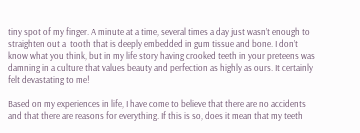tiny spot of my finger. A minute at a time, several times a day just wasn’t enough to straighten out a  tooth that is deeply embedded in gum tissue and bone. I don’t know what you think, but in my life story having crooked teeth in your preteens was damning in a culture that values beauty and perfection as highly as ours. It certainly felt devastating to me!

Based on my experiences in life, I have come to believe that there are no accidents and that there are reasons for everything. If this is so, does it mean that my teeth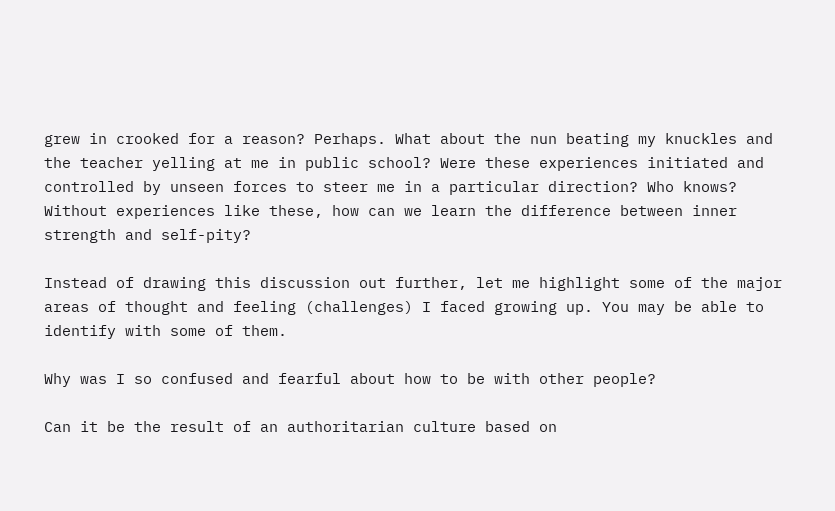grew in crooked for a reason? Perhaps. What about the nun beating my knuckles and the teacher yelling at me in public school? Were these experiences initiated and controlled by unseen forces to steer me in a particular direction? Who knows? Without experiences like these, how can we learn the difference between inner strength and self-pity?

Instead of drawing this discussion out further, let me highlight some of the major areas of thought and feeling (challenges) I faced growing up. You may be able to identify with some of them.

Why was I so confused and fearful about how to be with other people?

Can it be the result of an authoritarian culture based on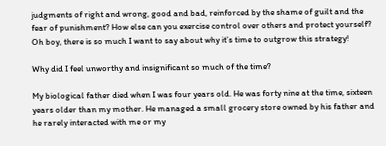judgments of right and wrong, good and bad, reinforced by the shame of guilt and the fear of punishment? How else can you exercise control over others and protect yourself? Oh boy, there is so much I want to say about why it’s time to outgrow this strategy!

Why did I feel unworthy and insignificant so much of the time?

My biological father died when I was four years old. He was forty nine at the time, sixteen years older than my mother. He managed a small grocery store owned by his father and he rarely interacted with me or my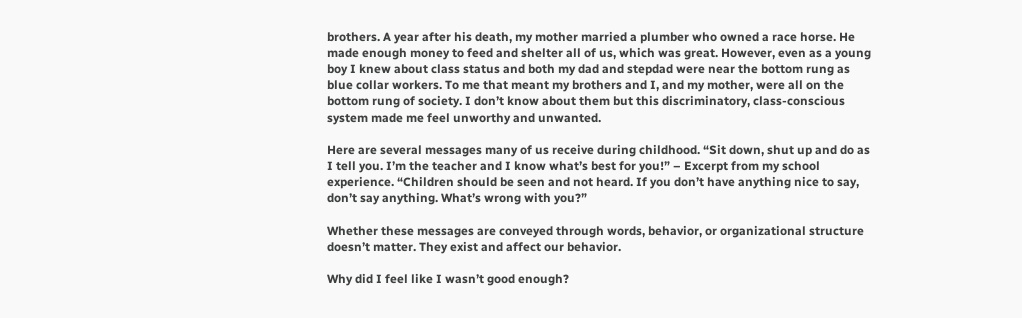brothers. A year after his death, my mother married a plumber who owned a race horse. He made enough money to feed and shelter all of us, which was great. However, even as a young boy I knew about class status and both my dad and stepdad were near the bottom rung as blue collar workers. To me that meant my brothers and I, and my mother, were all on the bottom rung of society. I don’t know about them but this discriminatory, class-conscious system made me feel unworthy and unwanted.

Here are several messages many of us receive during childhood. “Sit down, shut up and do as I tell you. I’m the teacher and I know what’s best for you!” – Excerpt from my school experience. “Children should be seen and not heard. If you don’t have anything nice to say, don’t say anything. What’s wrong with you?”

Whether these messages are conveyed through words, behavior, or organizational structure doesn’t matter. They exist and affect our behavior.

Why did I feel like I wasn’t good enough?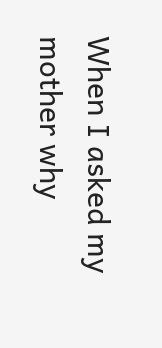When I asked my mother why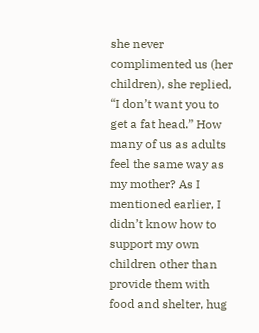she never complimented us (her children), she replied, “I don’t want you to get a fat head.” How many of us as adults feel the same way as my mother? As I mentioned earlier, I didn’t know how to support my own children other than provide them with food and shelter, hug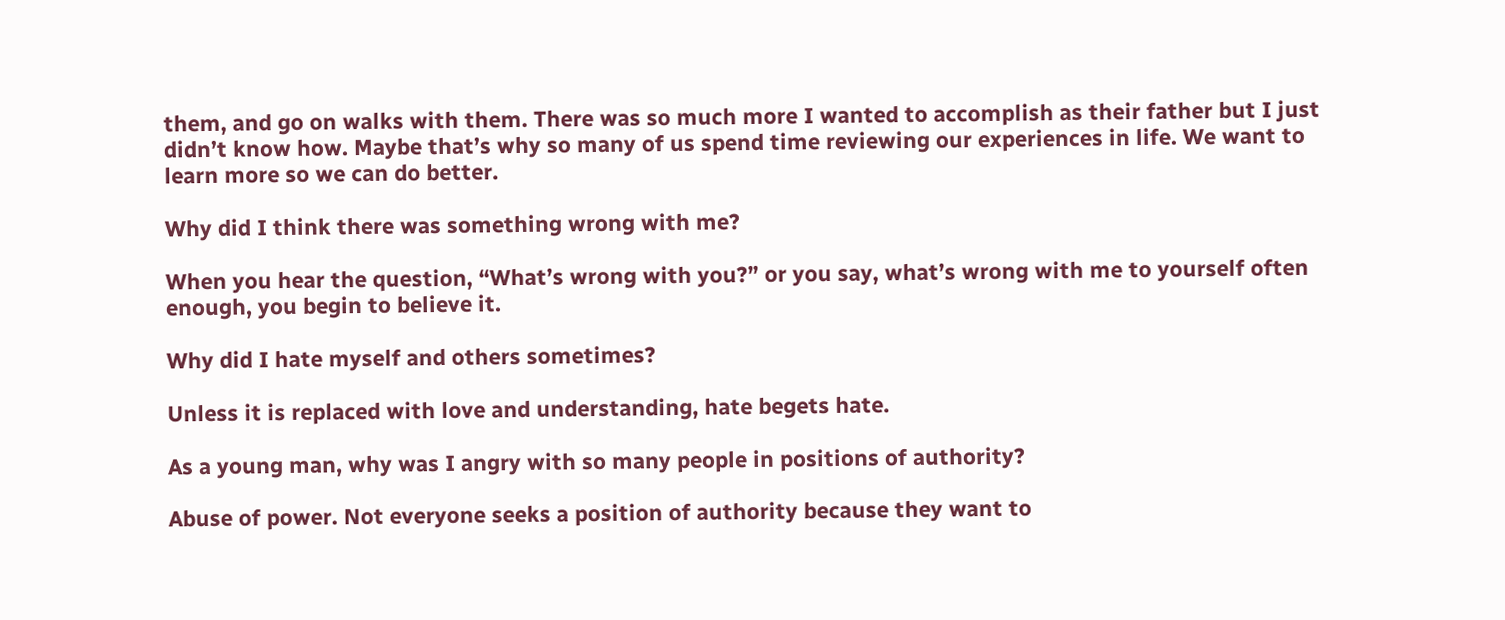them, and go on walks with them. There was so much more I wanted to accomplish as their father but I just didn’t know how. Maybe that’s why so many of us spend time reviewing our experiences in life. We want to learn more so we can do better.

Why did I think there was something wrong with me?

When you hear the question, “What’s wrong with you?” or you say, what’s wrong with me to yourself often enough, you begin to believe it.

Why did I hate myself and others sometimes?

Unless it is replaced with love and understanding, hate begets hate.

As a young man, why was I angry with so many people in positions of authority?

Abuse of power. Not everyone seeks a position of authority because they want to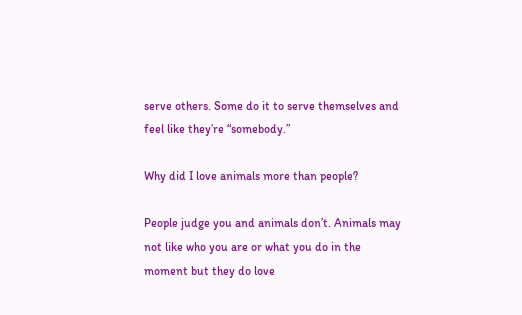serve others. Some do it to serve themselves and feel like they’re “somebody.”

Why did I love animals more than people?

People judge you and animals don’t. Animals may not like who you are or what you do in the moment but they do love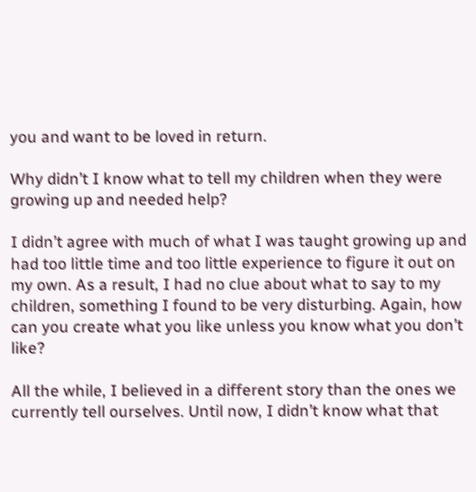you and want to be loved in return.

Why didn’t I know what to tell my children when they were growing up and needed help?

I didn’t agree with much of what I was taught growing up and had too little time and too little experience to figure it out on my own. As a result, I had no clue about what to say to my children, something I found to be very disturbing. Again, how can you create what you like unless you know what you don’t like?

All the while, I believed in a different story than the ones we currently tell ourselves. Until now, I didn’t know what that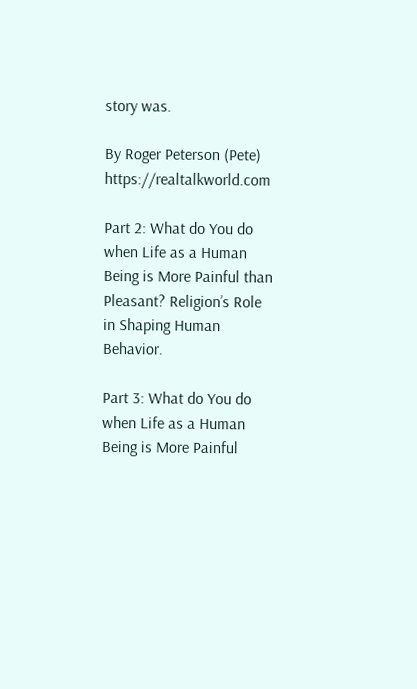story was.

By Roger Peterson (Pete) https://realtalkworld.com

Part 2: What do You do when Life as a Human Being is More Painful than Pleasant? Religion’s Role in Shaping Human Behavior.

Part 3: What do You do when Life as a Human Being is More Painful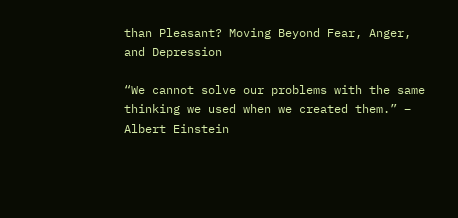than Pleasant? Moving Beyond Fear, Anger, and Depression

“We cannot solve our problems with the same thinking we used when we created them.” – Albert Einstein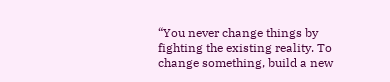“You never change things by fighting the existing reality. To change something, build a new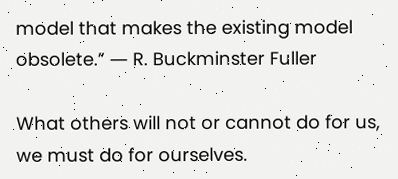model that makes the existing model obsolete.” ― R. Buckminster Fuller

What others will not or cannot do for us, we must do for ourselves.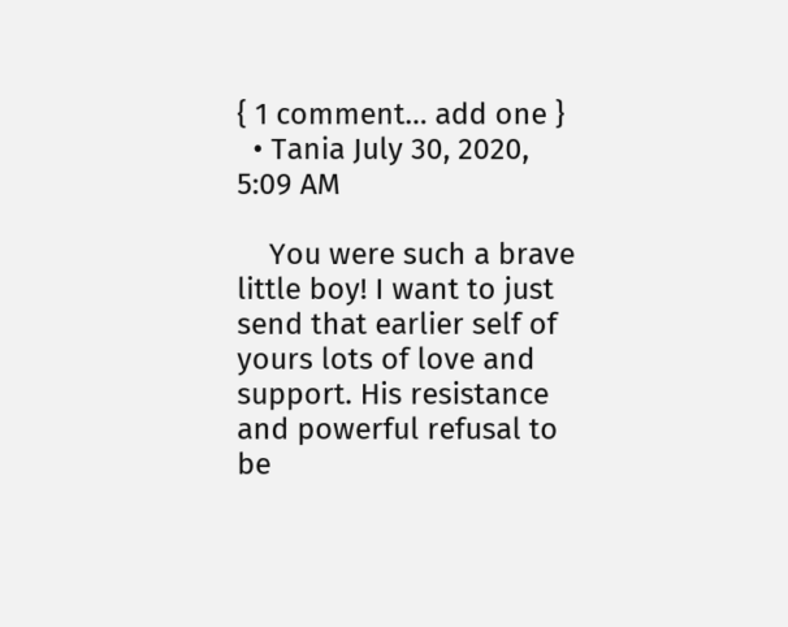{ 1 comment… add one }
  • Tania July 30, 2020, 5:09 AM

    You were such a brave little boy! I want to just send that earlier self of yours lots of love and support. His resistance and powerful refusal to be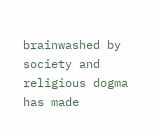brainwashed by society and religious dogma has made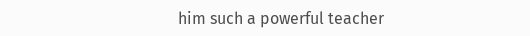him such a powerful teacher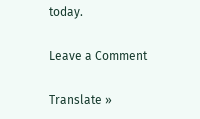today.

Leave a Comment

Translate »